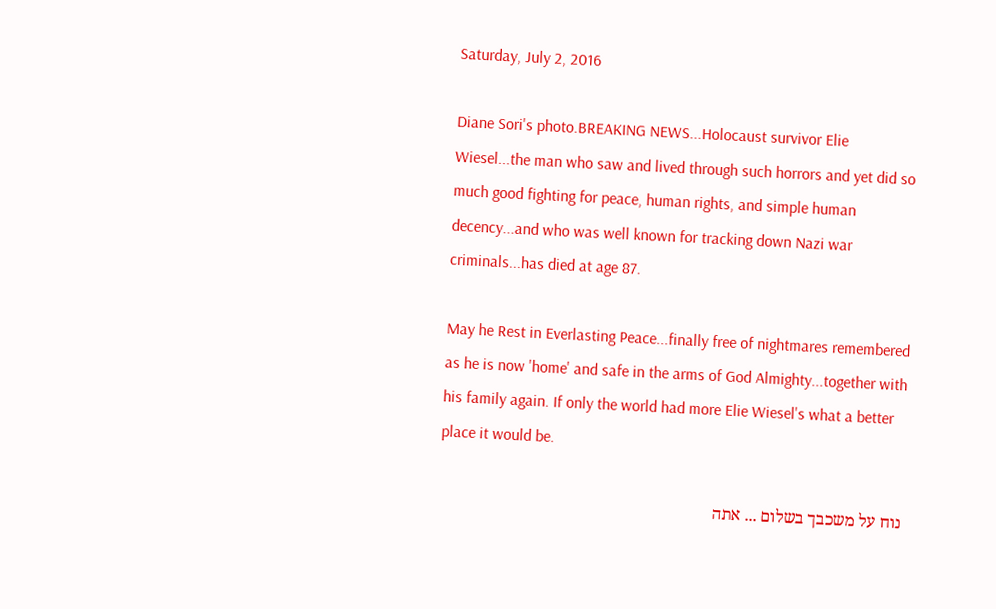Saturday, July 2, 2016

Diane Sori's photo.BREAKING NEWS...Holocaust survivor Elie Wiesel...the man who saw and lived through such horrors and yet did so much good fighting for peace, human rights, and simple human decency...and who was well known for tracking down Nazi war criminals...has died at age 87.

May he Rest in Everlasting Peace...finally free of nightmares remembered as he is now 'home' and safe in the arms of God Almighty...together with his family again. If only the world had more Elie Wiesel's what a better place it would be.

נוח על משכבך בשלום ... אתה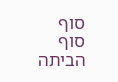סוף סוף הביתה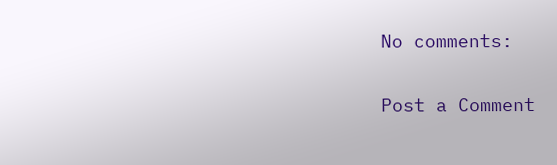No comments:

Post a Comment